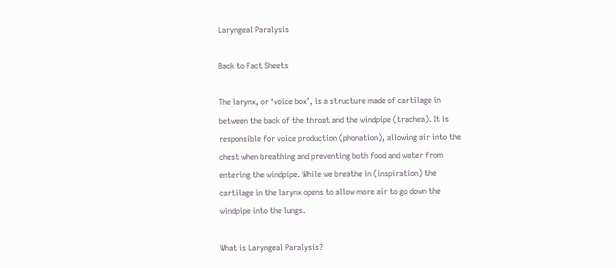Laryngeal Paralysis

Back to Fact Sheets

The larynx, or ‘voice box’, is a structure made of cartilage in between the back of the throat and the windpipe (trachea). It is responsible for voice production (phonation), allowing air into the chest when breathing and preventing both food and water from entering the windpipe. While we breathe in (inspiration) the cartilage in the larynx opens to allow more air to go down the windpipe into the lungs.

What is Laryngeal Paralysis?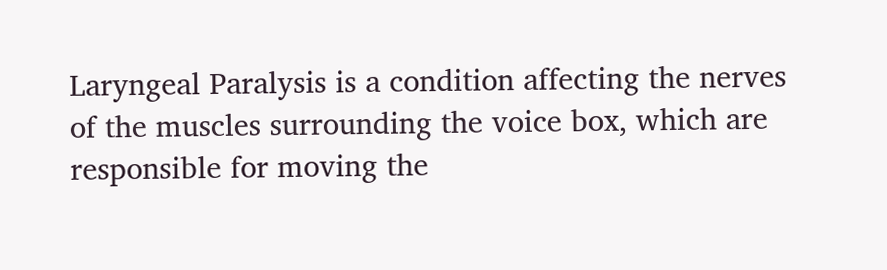Laryngeal Paralysis is a condition affecting the nerves of the muscles surrounding the voice box, which are responsible for moving the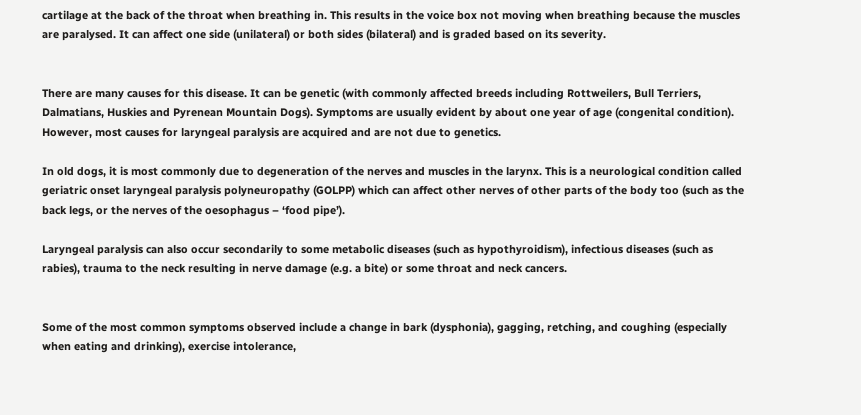cartilage at the back of the throat when breathing in. This results in the voice box not moving when breathing because the muscles are paralysed. It can affect one side (unilateral) or both sides (bilateral) and is graded based on its severity.


There are many causes for this disease. It can be genetic (with commonly affected breeds including Rottweilers, Bull Terriers, Dalmatians, Huskies and Pyrenean Mountain Dogs). Symptoms are usually evident by about one year of age (congenital condition). However, most causes for laryngeal paralysis are acquired and are not due to genetics.

In old dogs, it is most commonly due to degeneration of the nerves and muscles in the larynx. This is a neurological condition called geriatric onset laryngeal paralysis polyneuropathy (GOLPP) which can affect other nerves of other parts of the body too (such as the back legs, or the nerves of the oesophagus – ‘food pipe’).

Laryngeal paralysis can also occur secondarily to some metabolic diseases (such as hypothyroidism), infectious diseases (such as rabies), trauma to the neck resulting in nerve damage (e.g. a bite) or some throat and neck cancers.


Some of the most common symptoms observed include a change in bark (dysphonia), gagging, retching, and coughing (especially when eating and drinking), exercise intolerance,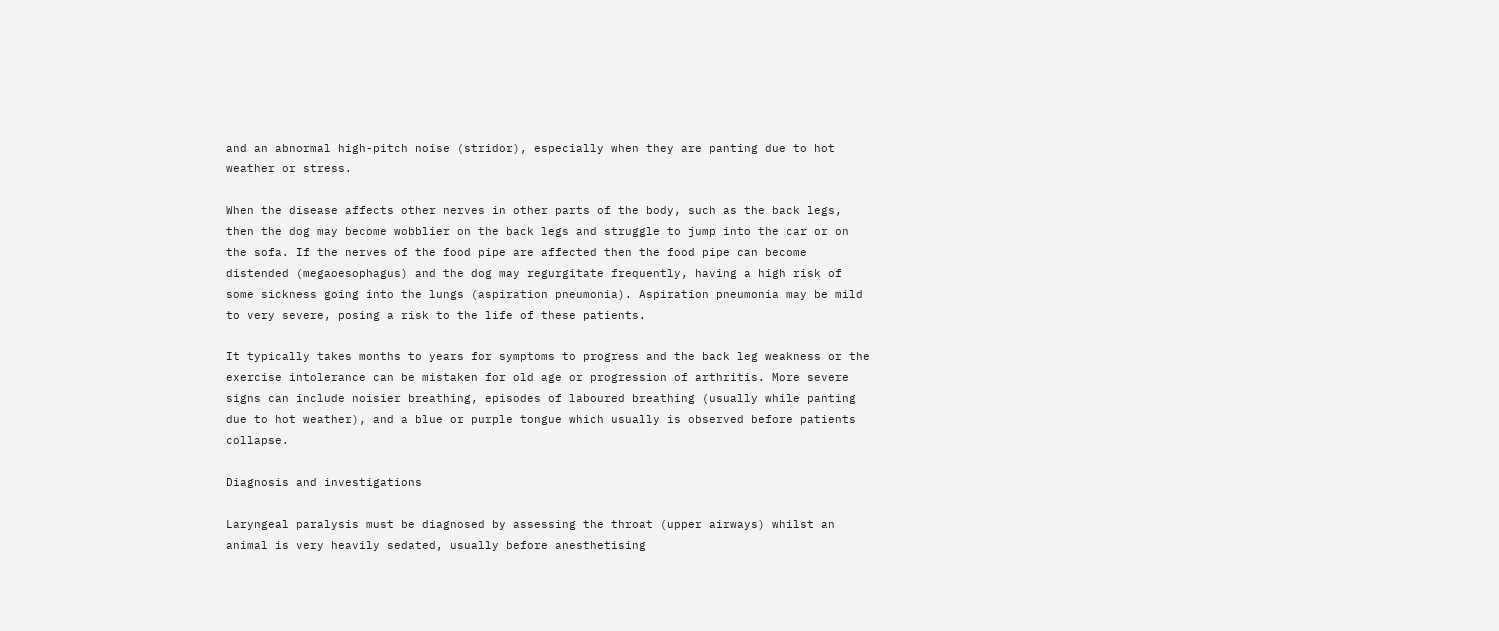and an abnormal high-pitch noise (stridor), especially when they are panting due to hot weather or stress.

When the disease affects other nerves in other parts of the body, such as the back legs, then the dog may become wobblier on the back legs and struggle to jump into the car or on the sofa. If the nerves of the food pipe are affected then the food pipe can become distended (megaoesophagus) and the dog may regurgitate frequently, having a high risk of some sickness going into the lungs (aspiration pneumonia). Aspiration pneumonia may be mild to very severe, posing a risk to the life of these patients.

It typically takes months to years for symptoms to progress and the back leg weakness or the exercise intolerance can be mistaken for old age or progression of arthritis. More severe signs can include noisier breathing, episodes of laboured breathing (usually while panting due to hot weather), and a blue or purple tongue which usually is observed before patients collapse.

Diagnosis and investigations

Laryngeal paralysis must be diagnosed by assessing the throat (upper airways) whilst an animal is very heavily sedated, usually before anesthetising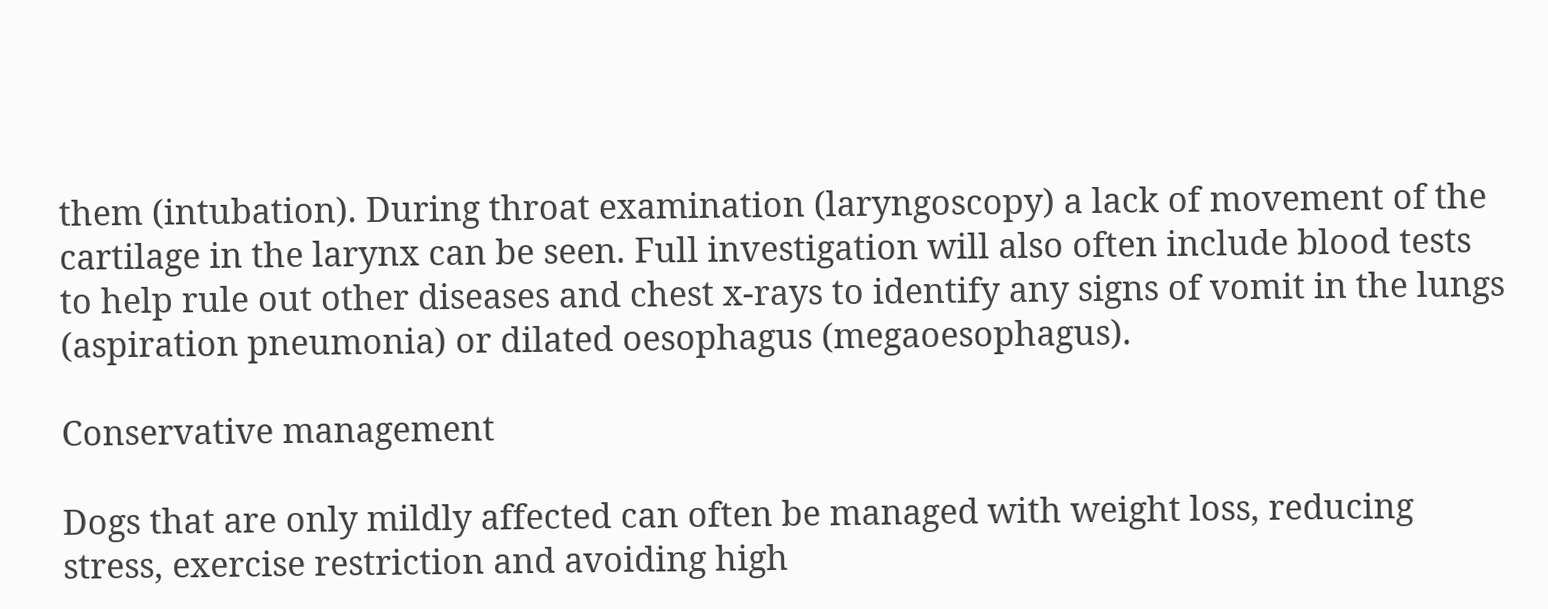them (intubation). During throat examination (laryngoscopy) a lack of movement of the cartilage in the larynx can be seen. Full investigation will also often include blood tests to help rule out other diseases and chest x-rays to identify any signs of vomit in the lungs (aspiration pneumonia) or dilated oesophagus (megaoesophagus).

Conservative management

Dogs that are only mildly affected can often be managed with weight loss, reducing stress, exercise restriction and avoiding high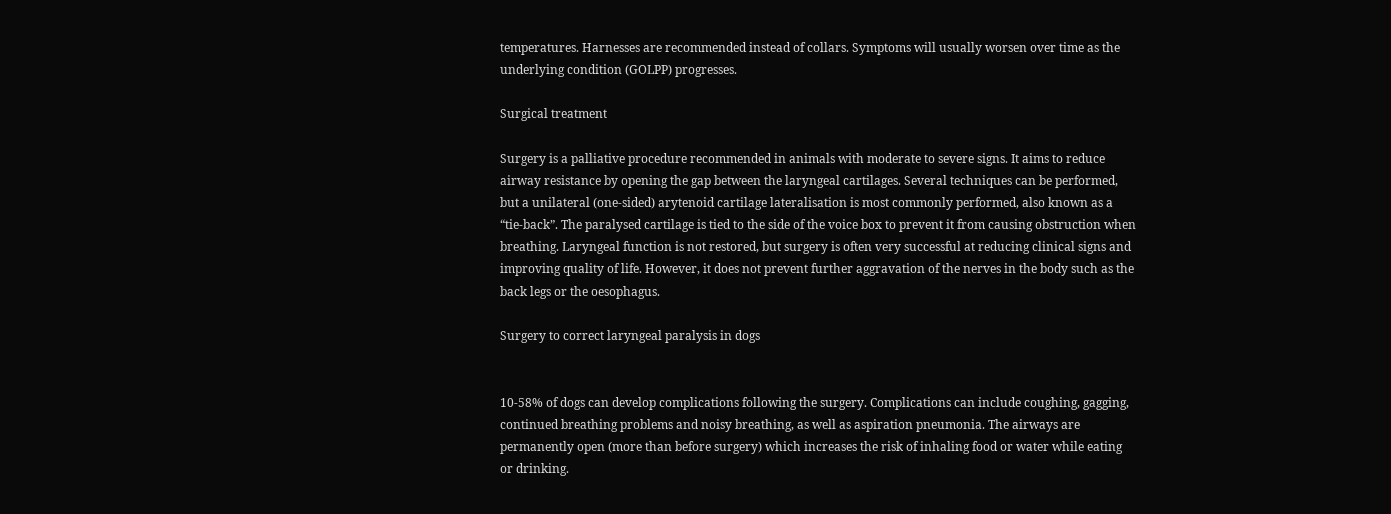temperatures. Harnesses are recommended instead of collars. Symptoms will usually worsen over time as the underlying condition (GOLPP) progresses.

Surgical treatment

Surgery is a palliative procedure recommended in animals with moderate to severe signs. It aims to reduce airway resistance by opening the gap between the laryngeal cartilages. Several techniques can be performed, but a unilateral (one-sided) arytenoid cartilage lateralisation is most commonly performed, also known as a “tie-back”. The paralysed cartilage is tied to the side of the voice box to prevent it from causing obstruction when breathing. Laryngeal function is not restored, but surgery is often very successful at reducing clinical signs and improving quality of life. However, it does not prevent further aggravation of the nerves in the body such as the back legs or the oesophagus.

Surgery to correct laryngeal paralysis in dogs


10-58% of dogs can develop complications following the surgery. Complications can include coughing, gagging, continued breathing problems and noisy breathing, as well as aspiration pneumonia. The airways are permanently open (more than before surgery) which increases the risk of inhaling food or water while eating or drinking.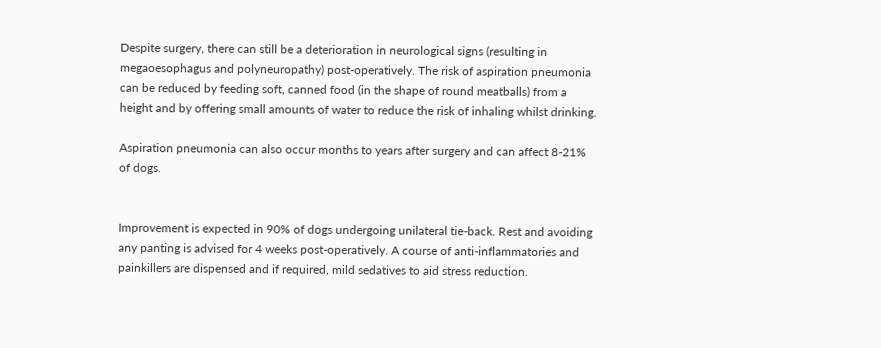Despite surgery, there can still be a deterioration in neurological signs (resulting in megaoesophagus and polyneuropathy) post-operatively. The risk of aspiration pneumonia can be reduced by feeding soft, canned food (in the shape of round meatballs) from a height and by offering small amounts of water to reduce the risk of inhaling whilst drinking.

Aspiration pneumonia can also occur months to years after surgery and can affect 8-21% of dogs.


Improvement is expected in 90% of dogs undergoing unilateral tie-back. Rest and avoiding any panting is advised for 4 weeks post-operatively. A course of anti-inflammatories and painkillers are dispensed and if required, mild sedatives to aid stress reduction.